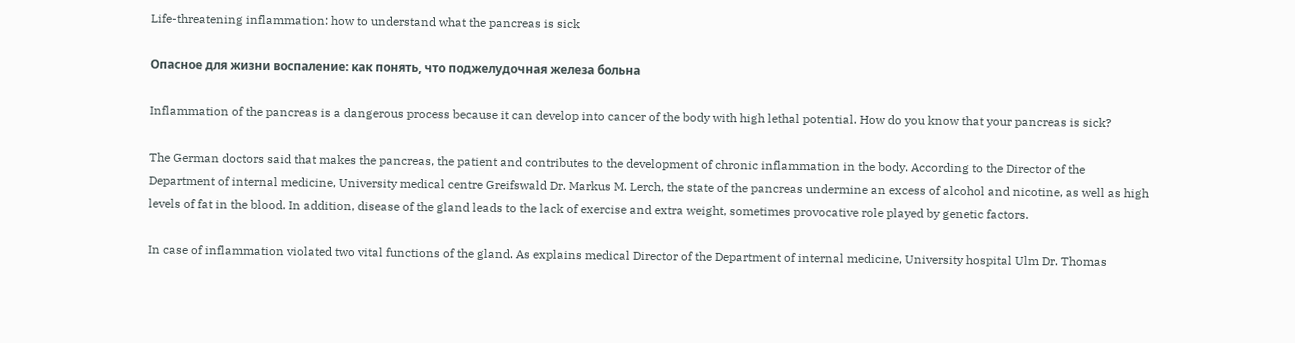Life-threatening inflammation: how to understand what the pancreas is sick

Опасное для жизни воспаление: как понять, что поджелудочная железа больна

Inflammation of the pancreas is a dangerous process because it can develop into cancer of the body with high lethal potential. How do you know that your pancreas is sick?

The German doctors said that makes the pancreas, the patient and contributes to the development of chronic inflammation in the body. According to the Director of the Department of internal medicine, University medical centre Greifswald Dr. Markus M. Lerch, the state of the pancreas undermine an excess of alcohol and nicotine, as well as high levels of fat in the blood. In addition, disease of the gland leads to the lack of exercise and extra weight, sometimes provocative role played by genetic factors.

In case of inflammation violated two vital functions of the gland. As explains medical Director of the Department of internal medicine, University hospital Ulm Dr. Thomas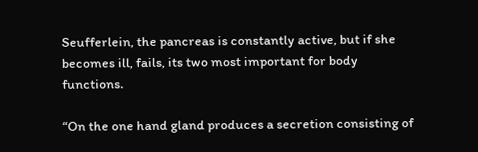Seufferlein, the pancreas is constantly active, but if she becomes ill, fails, its two most important for body functions.

“On the one hand gland produces a secretion consisting of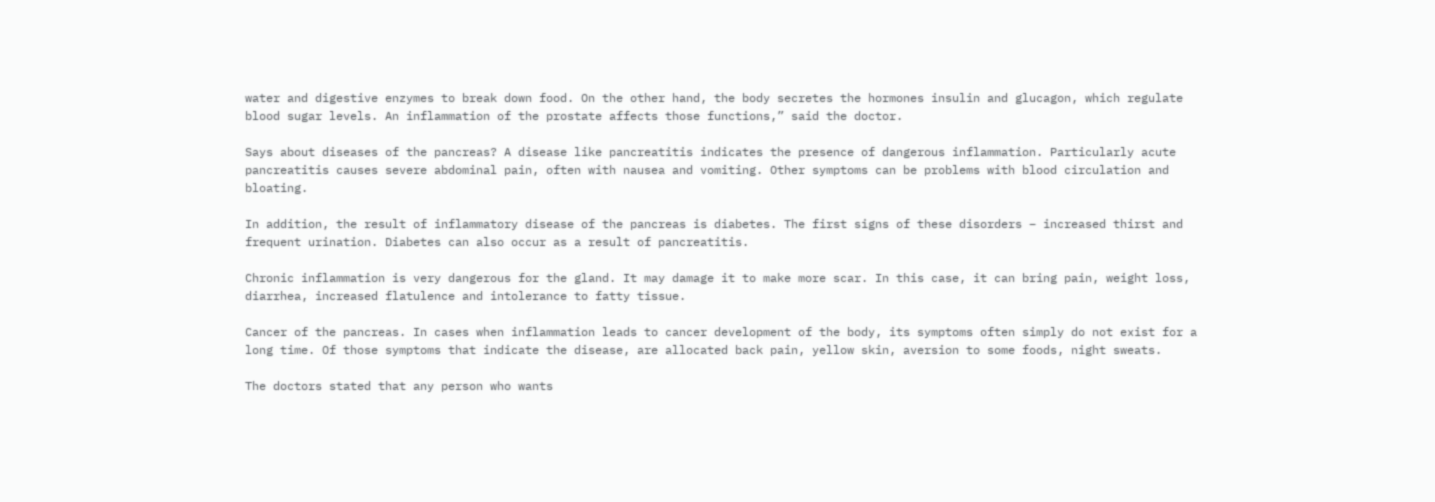water and digestive enzymes to break down food. On the other hand, the body secretes the hormones insulin and glucagon, which regulate blood sugar levels. An inflammation of the prostate affects those functions,” said the doctor.

Says about diseases of the pancreas? A disease like pancreatitis indicates the presence of dangerous inflammation. Particularly acute pancreatitis causes severe abdominal pain, often with nausea and vomiting. Other symptoms can be problems with blood circulation and bloating.

In addition, the result of inflammatory disease of the pancreas is diabetes. The first signs of these disorders – increased thirst and frequent urination. Diabetes can also occur as a result of pancreatitis.

Chronic inflammation is very dangerous for the gland. It may damage it to make more scar. In this case, it can bring pain, weight loss, diarrhea, increased flatulence and intolerance to fatty tissue.

Cancer of the pancreas. In cases when inflammation leads to cancer development of the body, its symptoms often simply do not exist for a long time. Of those symptoms that indicate the disease, are allocated back pain, yellow skin, aversion to some foods, night sweats.

The doctors stated that any person who wants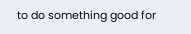to do something good for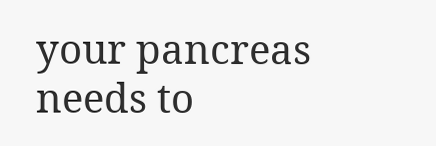your pancreas needs to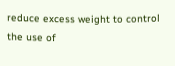reduce excess weight to control the use of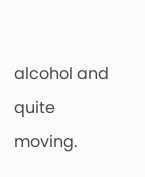alcohol and quite moving.